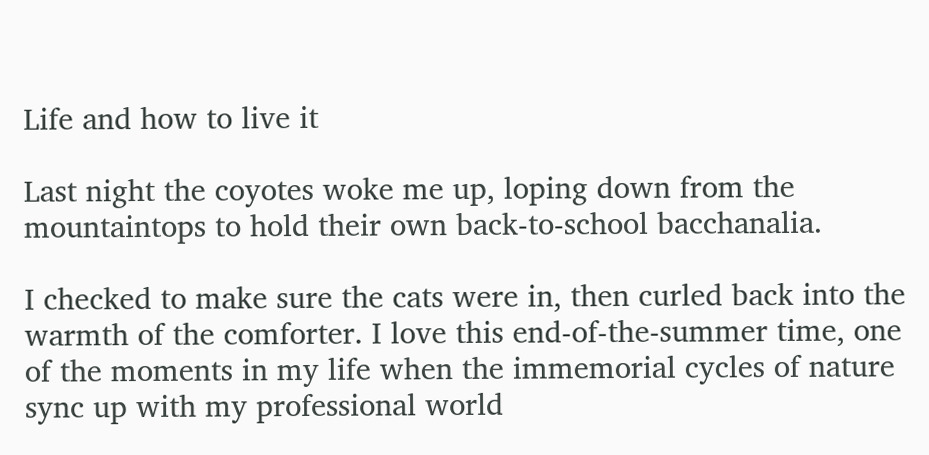Life and how to live it

Last night the coyotes woke me up, loping down from the mountaintops to hold their own back-to-school bacchanalia.

I checked to make sure the cats were in, then curled back into the warmth of the comforter. I love this end-of-the-summer time, one of the moments in my life when the immemorial cycles of nature sync up with my professional world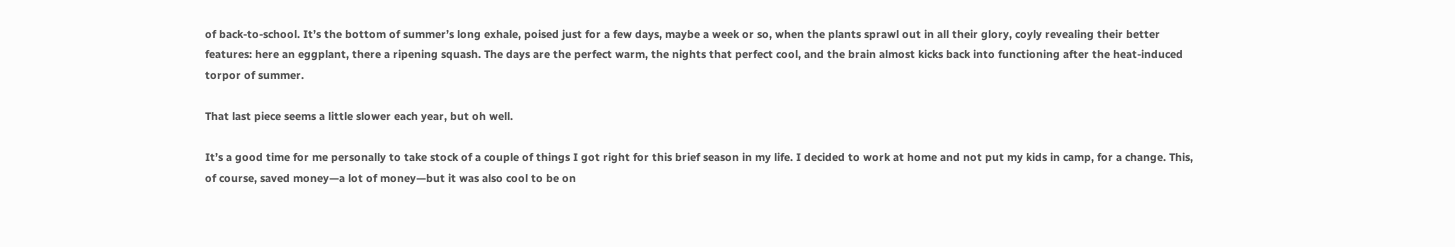of back-to-school. It’s the bottom of summer’s long exhale, poised just for a few days, maybe a week or so, when the plants sprawl out in all their glory, coyly revealing their better features: here an eggplant, there a ripening squash. The days are the perfect warm, the nights that perfect cool, and the brain almost kicks back into functioning after the heat-induced torpor of summer.

That last piece seems a little slower each year, but oh well.

It’s a good time for me personally to take stock of a couple of things I got right for this brief season in my life. I decided to work at home and not put my kids in camp, for a change. This, of course, saved money—a lot of money—but it was also cool to be on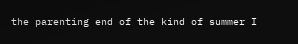the parenting end of the kind of summer I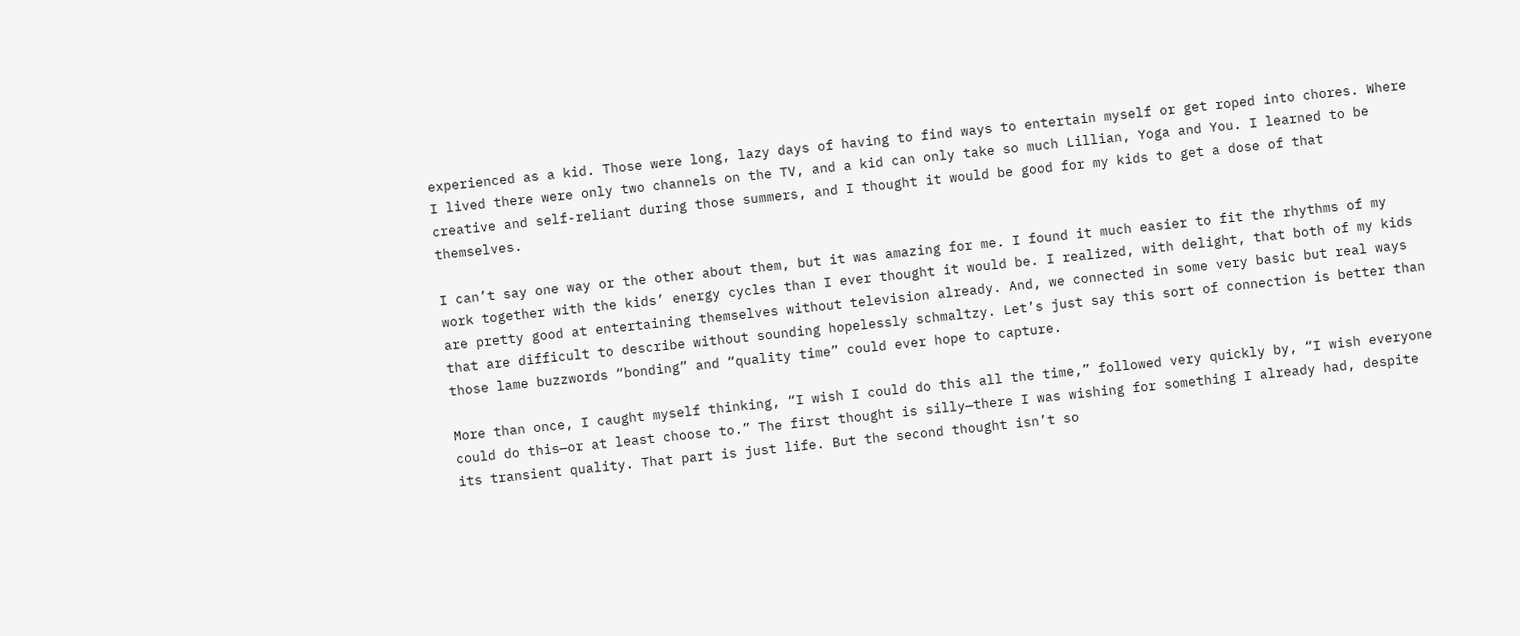experienced as a kid. Those were long, lazy days of having to find ways to entertain myself or get roped into chores. Where I lived there were only two channels on the TV, and a kid can only take so much Lillian, Yoga and You. I learned to be creative and self-reliant during those summers, and I thought it would be good for my kids to get a dose of that themselves.

I can’t say one way or the other about them, but it was amazing for me. I found it much easier to fit the rhythms of my work together with the kids’ energy cycles than I ever thought it would be. I realized, with delight, that both of my kids are pretty good at entertaining themselves without television already. And, we connected in some very basic but real ways that are difficult to describe without sounding hopelessly schmaltzy. Let’s just say this sort of connection is better than those lame buzzwords “bonding” and “quality time” could ever hope to capture.

More than once, I caught myself thinking, “I wish I could do this all the time,” followed very quickly by, “I wish everyone could do this—or at least choose to.” The first thought is silly—there I was wishing for something I already had, despite its transient quality. That part is just life. But the second thought isn’t so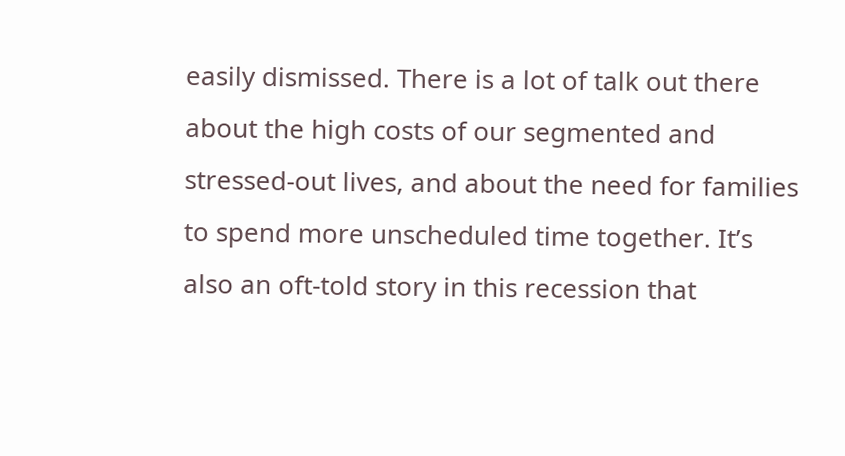easily dismissed. There is a lot of talk out there about the high costs of our segmented and stressed-out lives, and about the need for families to spend more unscheduled time together. It’s also an oft-told story in this recession that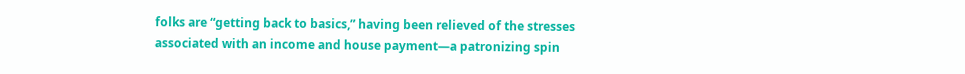folks are “getting back to basics,” having been relieved of the stresses associated with an income and house payment—a patronizing spin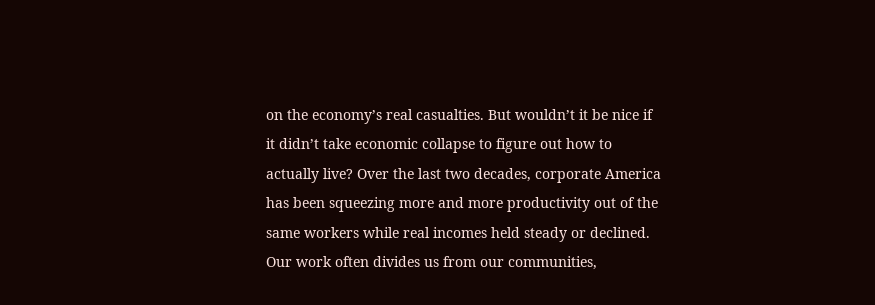on the economy’s real casualties. But wouldn’t it be nice if it didn’t take economic collapse to figure out how to actually live? Over the last two decades, corporate America has been squeezing more and more productivity out of the same workers while real incomes held steady or declined. Our work often divides us from our communities,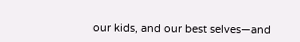our kids, and our best selves—and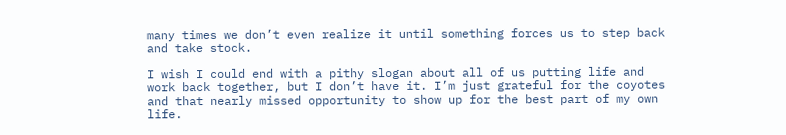many times we don’t even realize it until something forces us to step back and take stock.

I wish I could end with a pithy slogan about all of us putting life and work back together, but I don’t have it. I’m just grateful for the coyotes and that nearly missed opportunity to show up for the best part of my own life.